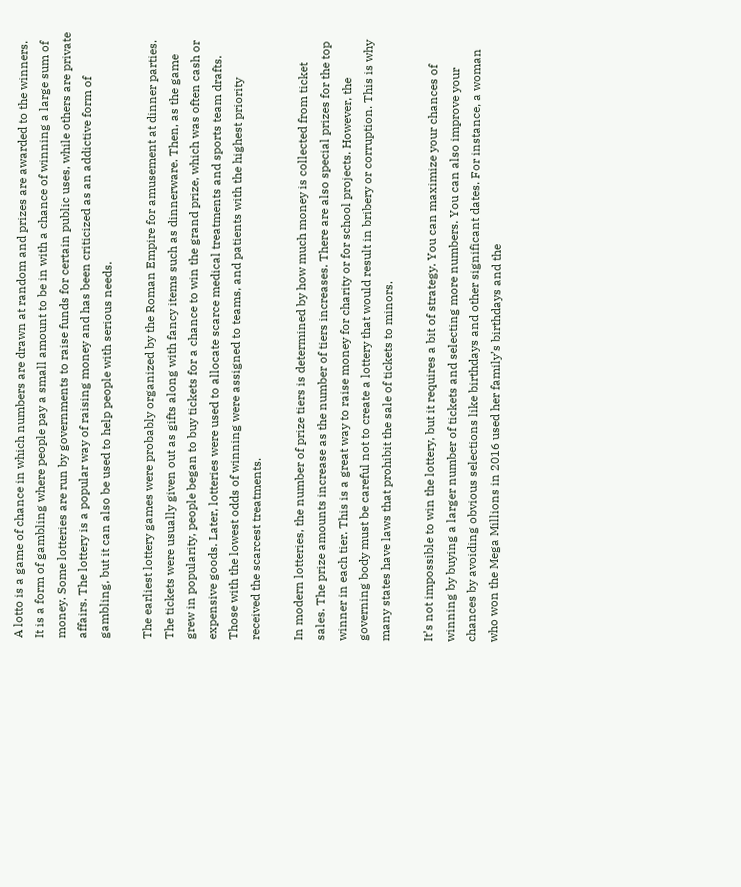A lotto is a game of chance in which numbers are drawn at random and prizes are awarded to the winners. It is a form of gambling where people pay a small amount to be in with a chance of winning a large sum of money. Some lotteries are run by governments to raise funds for certain public uses, while others are private affairs. The lottery is a popular way of raising money and has been criticized as an addictive form of gambling, but it can also be used to help people with serious needs.

The earliest lottery games were probably organized by the Roman Empire for amusement at dinner parties. The tickets were usually given out as gifts along with fancy items such as dinnerware. Then, as the game grew in popularity, people began to buy tickets for a chance to win the grand prize, which was often cash or expensive goods. Later, lotteries were used to allocate scarce medical treatments and sports team drafts. Those with the lowest odds of winning were assigned to teams, and patients with the highest priority received the scarcest treatments.

In modern lotteries, the number of prize tiers is determined by how much money is collected from ticket sales. The prize amounts increase as the number of tiers increases. There are also special prizes for the top winner in each tier. This is a great way to raise money for charity or for school projects. However, the governing body must be careful not to create a lottery that would result in bribery or corruption. This is why many states have laws that prohibit the sale of tickets to minors.

It’s not impossible to win the lottery, but it requires a bit of strategy. You can maximize your chances of winning by buying a larger number of tickets and selecting more numbers. You can also improve your chances by avoiding obvious selections like birthdays and other significant dates. For instance, a woman who won the Mega Millions in 2016 used her family’s birthdays and the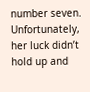number seven. Unfortunately, her luck didn’t hold up and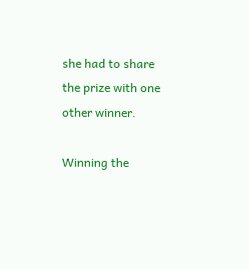she had to share the prize with one other winner.

Winning the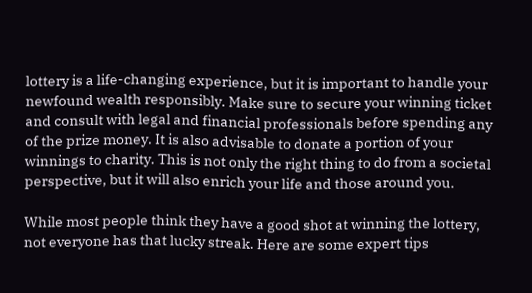lottery is a life-changing experience, but it is important to handle your newfound wealth responsibly. Make sure to secure your winning ticket and consult with legal and financial professionals before spending any of the prize money. It is also advisable to donate a portion of your winnings to charity. This is not only the right thing to do from a societal perspective, but it will also enrich your life and those around you.

While most people think they have a good shot at winning the lottery, not everyone has that lucky streak. Here are some expert tips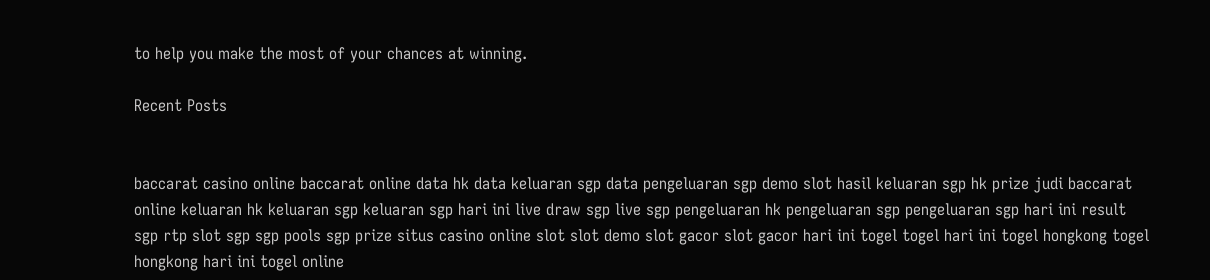to help you make the most of your chances at winning.

Recent Posts


baccarat casino online baccarat online data hk data keluaran sgp data pengeluaran sgp demo slot hasil keluaran sgp hk prize judi baccarat online keluaran hk keluaran sgp keluaran sgp hari ini live draw sgp live sgp pengeluaran hk pengeluaran sgp pengeluaran sgp hari ini result sgp rtp slot sgp sgp pools sgp prize situs casino online slot slot demo slot gacor slot gacor hari ini togel togel hari ini togel hongkong togel hongkong hari ini togel online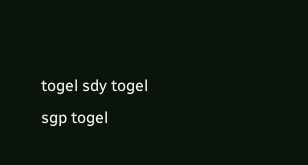togel sdy togel sgp togel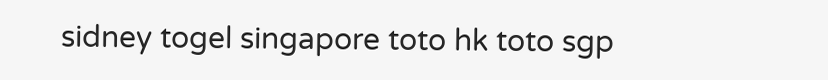sidney togel singapore toto hk toto sgp